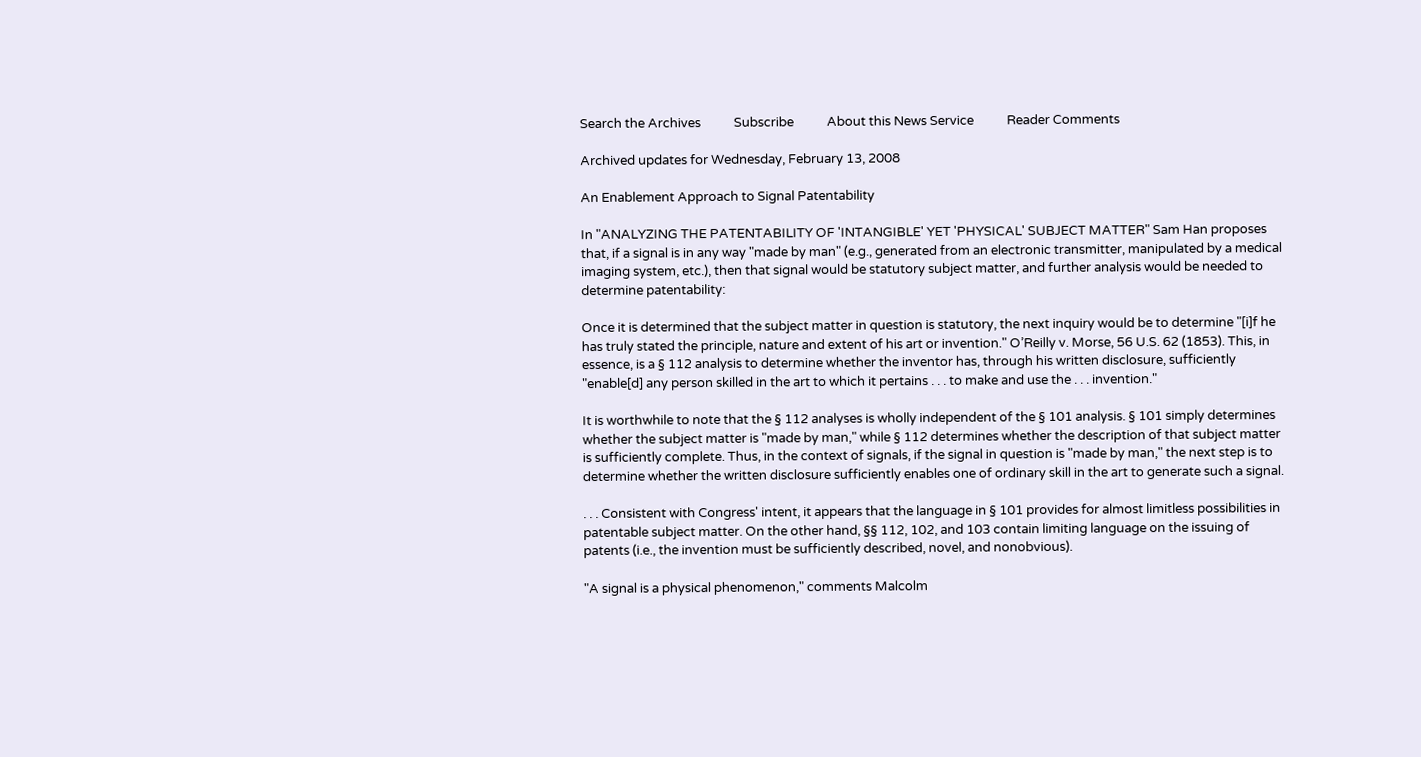Search the Archives           Subscribe           About this News Service           Reader Comments

Archived updates for Wednesday, February 13, 2008

An Enablement Approach to Signal Patentability

In "ANALYZING THE PATENTABILITY OF 'INTANGIBLE' YET 'PHYSICAL' SUBJECT MATTER" Sam Han proposes that, if a signal is in any way "made by man" (e.g., generated from an electronic transmitter, manipulated by a medical imaging system, etc.), then that signal would be statutory subject matter, and further analysis would be needed to determine patentability:

Once it is determined that the subject matter in question is statutory, the next inquiry would be to determine "[i]f he has truly stated the principle, nature and extent of his art or invention." O’Reilly v. Morse, 56 U.S. 62 (1853). This, in essence, is a § 112 analysis to determine whether the inventor has, through his written disclosure, sufficiently "enable[d] any person skilled in the art to which it pertains . . . to make and use the . . . invention."

It is worthwhile to note that the § 112 analyses is wholly independent of the § 101 analysis. § 101 simply determines whether the subject matter is "made by man," while § 112 determines whether the description of that subject matter is sufficiently complete. Thus, in the context of signals, if the signal in question is "made by man," the next step is to determine whether the written disclosure sufficiently enables one of ordinary skill in the art to generate such a signal.

. . . Consistent with Congress' intent, it appears that the language in § 101 provides for almost limitless possibilities in patentable subject matter. On the other hand, §§ 112, 102, and 103 contain limiting language on the issuing of patents (i.e., the invention must be sufficiently described, novel, and nonobvious).

"A signal is a physical phenomenon," comments Malcolm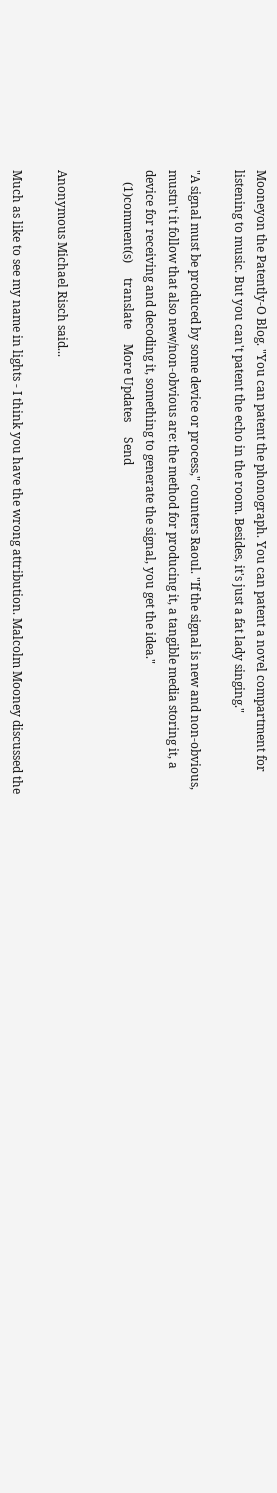Mooneyon the Patently-O Blog. "You can patent the phonograph. You can patent a novel compartment for listening to music. But you can't patent the echo in the room. Besides, it's just a fat lady singing."

"A signal must be produced by some device or process," counters Raoul. "If the signal is new and non-obvious, mustn't it follow that also new/non-obvious are: the method for producing it, a tangible media storing it, a device for receiving and decoding it, something to generate the signal, you get the idea."
    (1)comment(s)     translate     More Updates     Send


Anonymous Michael Risch said...

Much as like to see my name in lights - I think you have the wrong attribution. Malcolm Mooney discussed the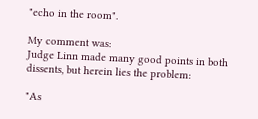"echo in the room".

My comment was:
Judge Linn made many good points in both dissents, but herein lies the problem:

"As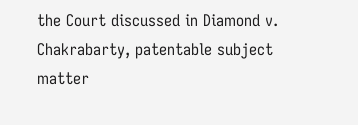the Court discussed in Diamond v. Chakrabarty, patentable subject matter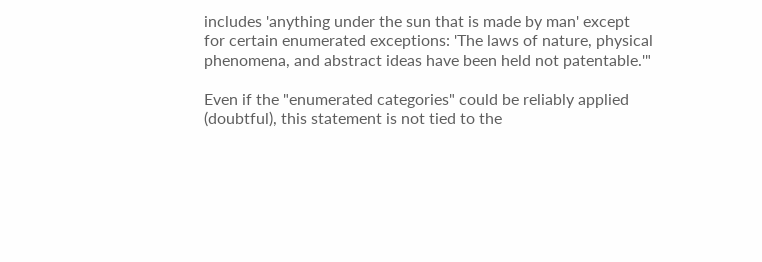includes 'anything under the sun that is made by man' except for certain enumerated exceptions: 'The laws of nature, physical phenomena, and abstract ideas have been held not patentable.'"

Even if the "enumerated categories" could be reliably applied (doubtful), this statement is not tied to the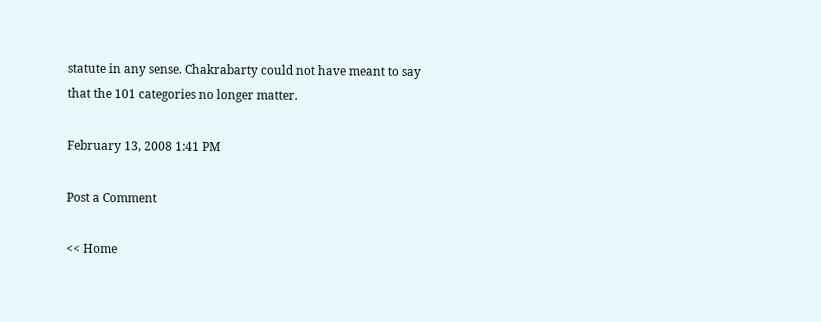statute in any sense. Chakrabarty could not have meant to say that the 101 categories no longer matter.

February 13, 2008 1:41 PM

Post a Comment

<< Home